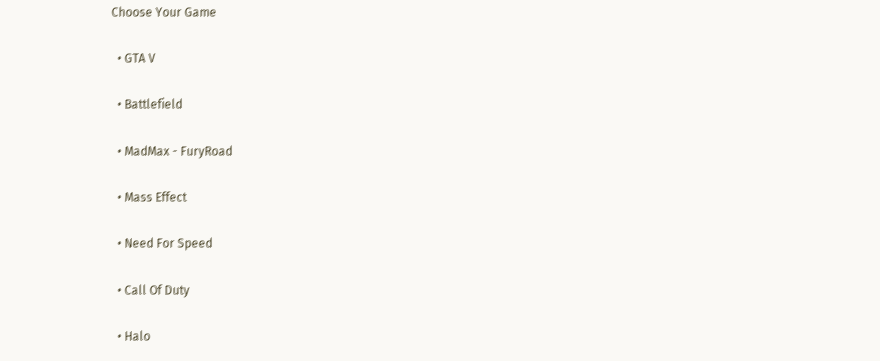Choose Your Game

  • GTA V

  • Battlefield

  • MadMax - FuryRoad

  • Mass Effect

  • Need For Speed

  • Call Of Duty

  • Halo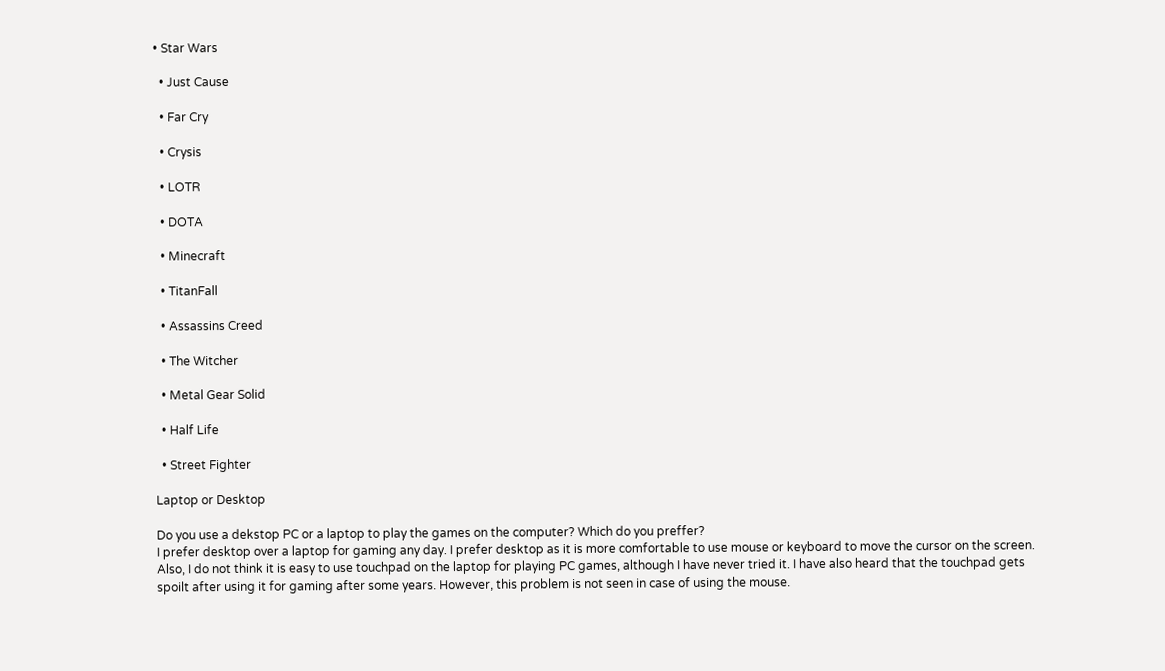• Star Wars

  • Just Cause

  • Far Cry

  • Crysis

  • LOTR

  • DOTA

  • Minecraft

  • TitanFall

  • Assassins Creed

  • The Witcher

  • Metal Gear Solid

  • Half Life

  • Street Fighter

Laptop or Desktop

Do you use a dekstop PC or a laptop to play the games on the computer? Which do you preffer?
I prefer desktop over a laptop for gaming any day. I prefer desktop as it is more comfortable to use mouse or keyboard to move the cursor on the screen. Also, I do not think it is easy to use touchpad on the laptop for playing PC games, although I have never tried it. I have also heard that the touchpad gets spoilt after using it for gaming after some years. However, this problem is not seen in case of using the mouse.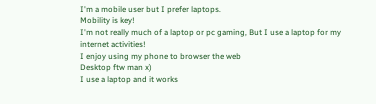I'm a mobile user but I prefer laptops.
Mobility is key!
I'm not really much of a laptop or pc gaming, But I use a laptop for my internet activities!
I enjoy using my phone to browser the web
Desktop ftw man x)
I use a laptop and it works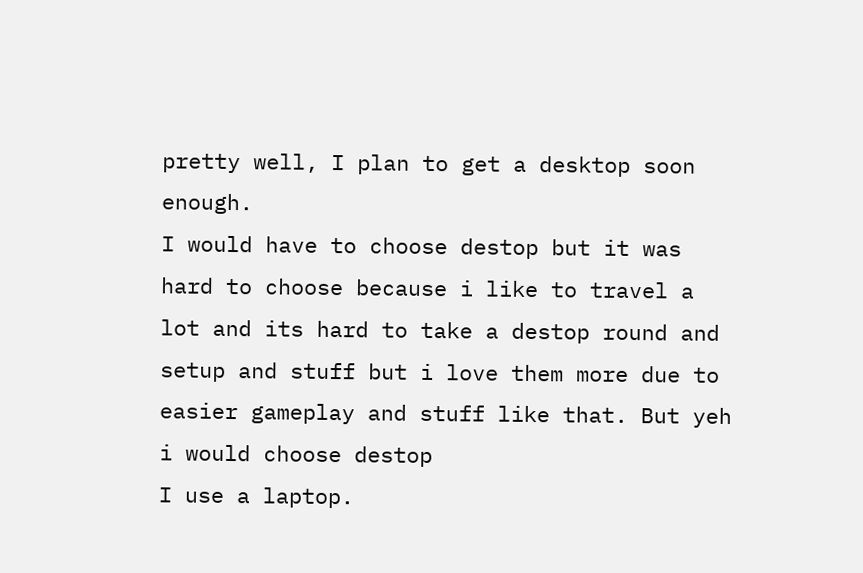pretty well, I plan to get a desktop soon enough.
I would have to choose destop but it was hard to choose because i like to travel a lot and its hard to take a destop round and setup and stuff but i love them more due to easier gameplay and stuff like that. But yeh i would choose destop
I use a laptop.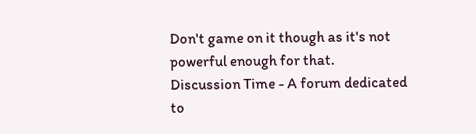Don't game on it though as it's not powerful enough for that.
Discussion Time - A forum dedicated to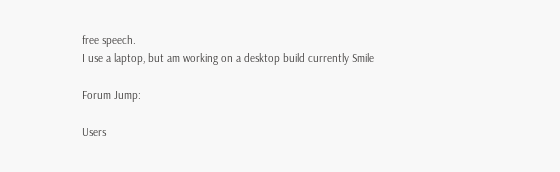free speech.
I use a laptop, but am working on a desktop build currently Smile

Forum Jump:

Users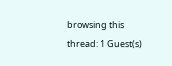browsing this thread: 1 Guest(s)